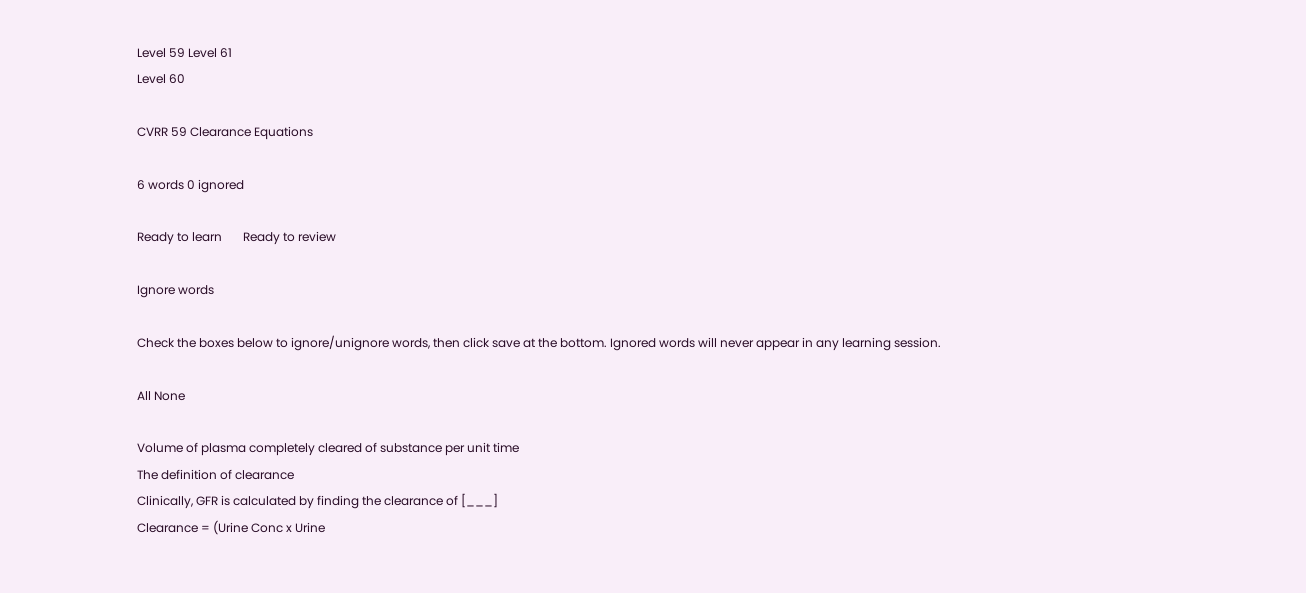Level 59 Level 61
Level 60

CVRR 59 Clearance Equations

6 words 0 ignored

Ready to learn       Ready to review

Ignore words

Check the boxes below to ignore/unignore words, then click save at the bottom. Ignored words will never appear in any learning session.

All None

Volume of plasma completely cleared of substance per unit time
The definition of clearance
Clinically, GFR is calculated by finding the clearance of [___]
Clearance = (Urine Conc x Urine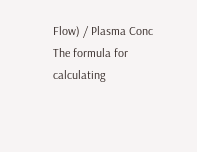Flow) / Plasma Conc
The formula for calculating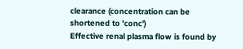clearance (concentration can be shortened to 'conc')
Effective renal plasma flow is found by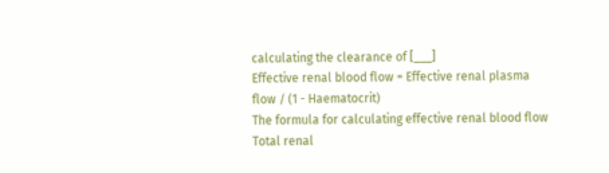calculating the clearance of [___]
Effective renal blood flow = Effective renal plasma flow / (1 - Haematocrit)
The formula for calculating effective renal blood flow
Total renal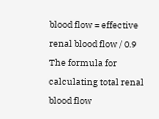blood flow = effective renal blood flow / 0.9
The formula for calculating total renal blood flow